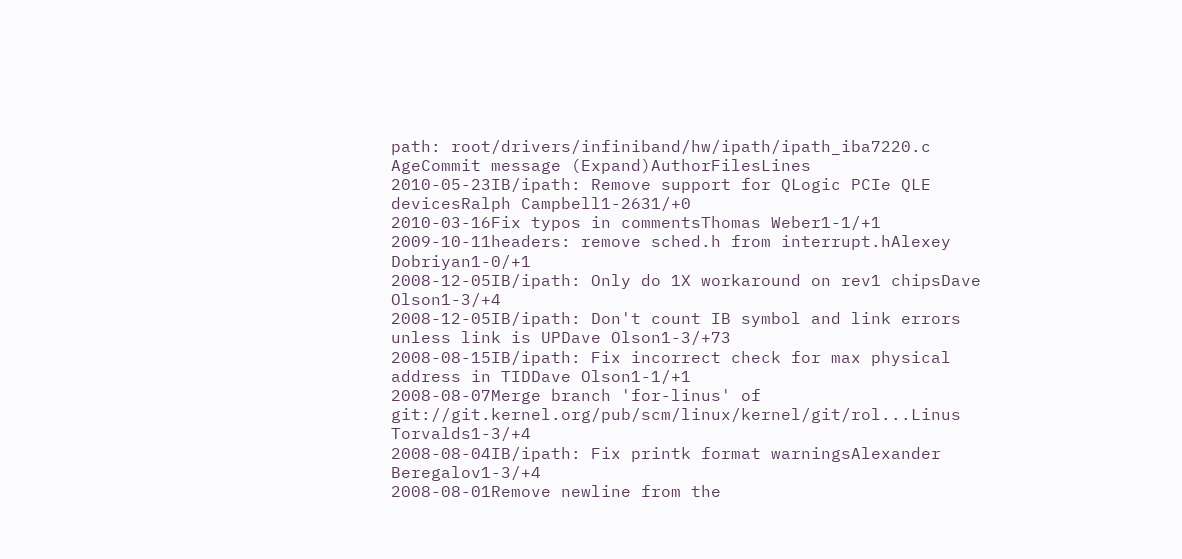path: root/drivers/infiniband/hw/ipath/ipath_iba7220.c
AgeCommit message (Expand)AuthorFilesLines
2010-05-23IB/ipath: Remove support for QLogic PCIe QLE devicesRalph Campbell1-2631/+0
2010-03-16Fix typos in commentsThomas Weber1-1/+1
2009-10-11headers: remove sched.h from interrupt.hAlexey Dobriyan1-0/+1
2008-12-05IB/ipath: Only do 1X workaround on rev1 chipsDave Olson1-3/+4
2008-12-05IB/ipath: Don't count IB symbol and link errors unless link is UPDave Olson1-3/+73
2008-08-15IB/ipath: Fix incorrect check for max physical address in TIDDave Olson1-1/+1
2008-08-07Merge branch 'for-linus' of git://git.kernel.org/pub/scm/linux/kernel/git/rol...Linus Torvalds1-3/+4
2008-08-04IB/ipath: Fix printk format warningsAlexander Beregalov1-3/+4
2008-08-01Remove newline from the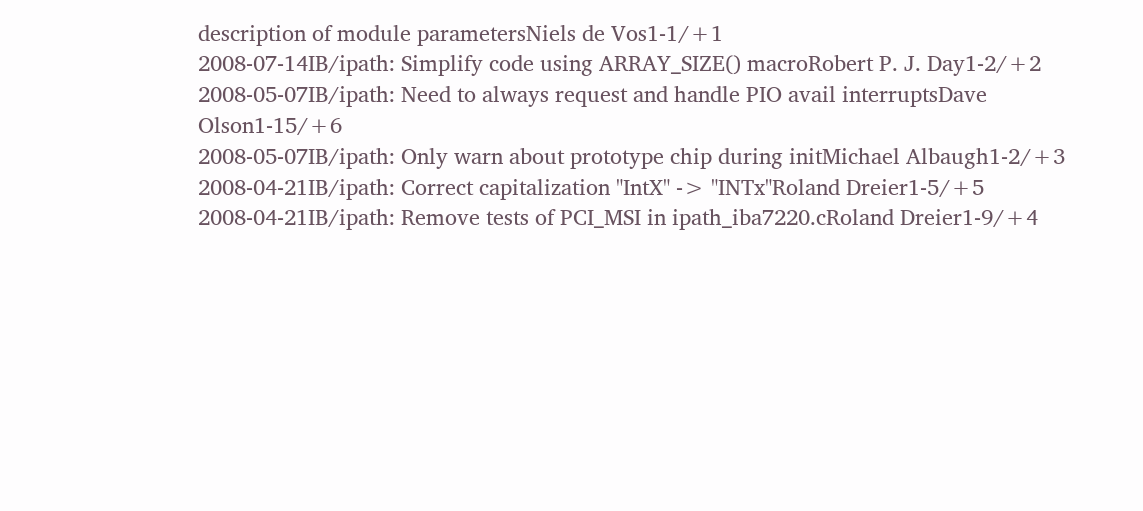description of module parametersNiels de Vos1-1/+1
2008-07-14IB/ipath: Simplify code using ARRAY_SIZE() macroRobert P. J. Day1-2/+2
2008-05-07IB/ipath: Need to always request and handle PIO avail interruptsDave Olson1-15/+6
2008-05-07IB/ipath: Only warn about prototype chip during initMichael Albaugh1-2/+3
2008-04-21IB/ipath: Correct capitalization "IntX" -> "INTx"Roland Dreier1-5/+5
2008-04-21IB/ipath: Remove tests of PCI_MSI in ipath_iba7220.cRoland Dreier1-9/+4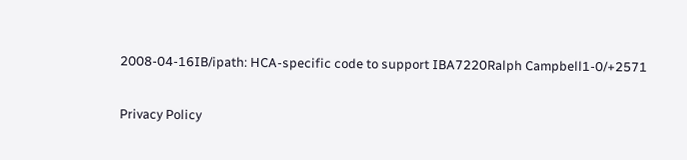2008-04-16IB/ipath: HCA-specific code to support IBA7220Ralph Campbell1-0/+2571

Privacy Policy